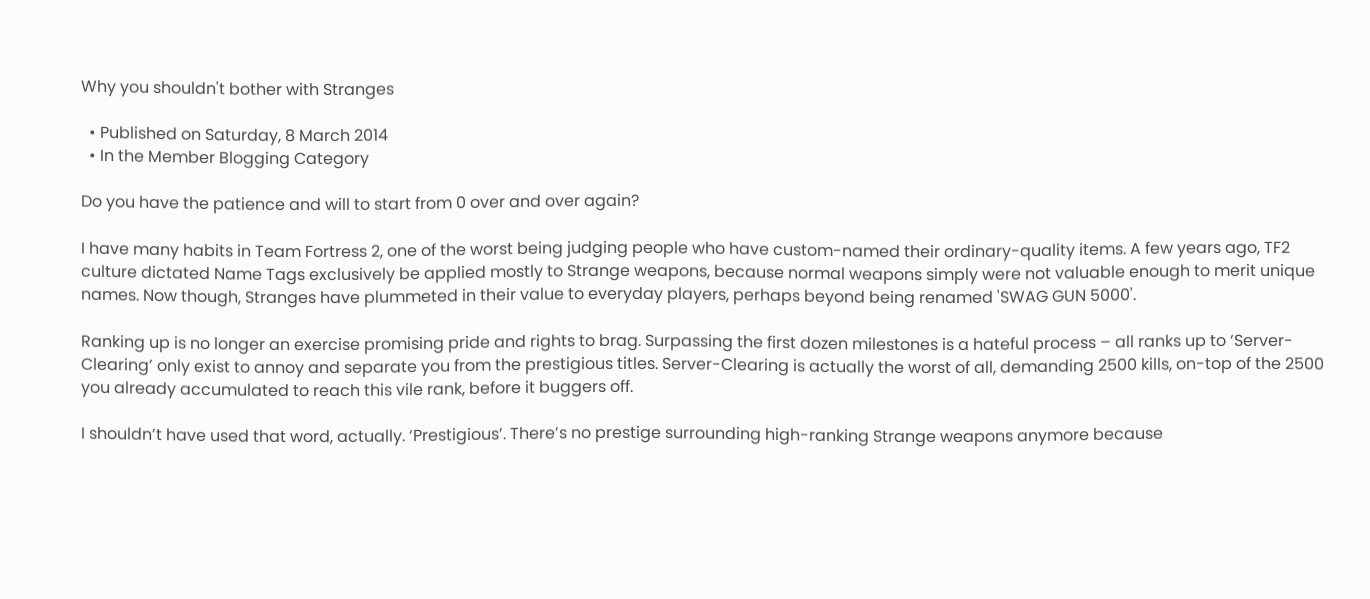Why you shouldn't bother with Stranges

  • Published on Saturday, 8 March 2014
  • In the Member Blogging Category

Do you have the patience and will to start from 0 over and over again?

I have many habits in Team Fortress 2, one of the worst being judging people who have custom-named their ordinary-quality items. A few years ago, TF2 culture dictated Name Tags exclusively be applied mostly to Strange weapons, because normal weapons simply were not valuable enough to merit unique names. Now though, Stranges have plummeted in their value to everyday players, perhaps beyond being renamed 'SWAG GUN 5000'.

Ranking up is no longer an exercise promising pride and rights to brag. Surpassing the first dozen milestones is a hateful process – all ranks up to ‘Server-Clearing’ only exist to annoy and separate you from the prestigious titles. Server-Clearing is actually the worst of all, demanding 2500 kills, on-top of the 2500 you already accumulated to reach this vile rank, before it buggers off.

I shouldn’t have used that word, actually. ‘Prestigious’. There’s no prestige surrounding high-ranking Strange weapons anymore because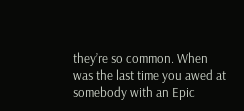they’re so common. When was the last time you awed at somebody with an Epic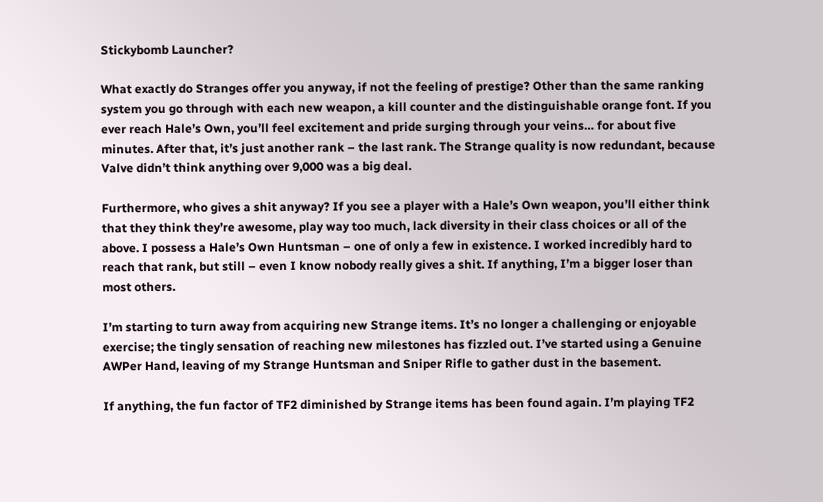Stickybomb Launcher?

What exactly do Stranges offer you anyway, if not the feeling of prestige? Other than the same ranking system you go through with each new weapon, a kill counter and the distinguishable orange font. If you ever reach Hale’s Own, you’ll feel excitement and pride surging through your veins… for about five minutes. After that, it’s just another rank – the last rank. The Strange quality is now redundant, because Valve didn’t think anything over 9,000 was a big deal.

Furthermore, who gives a shit anyway? If you see a player with a Hale’s Own weapon, you’ll either think that they think they’re awesome, play way too much, lack diversity in their class choices or all of the above. I possess a Hale’s Own Huntsman – one of only a few in existence. I worked incredibly hard to reach that rank, but still – even I know nobody really gives a shit. If anything, I’m a bigger loser than most others.

I’m starting to turn away from acquiring new Strange items. It’s no longer a challenging or enjoyable exercise; the tingly sensation of reaching new milestones has fizzled out. I’ve started using a Genuine AWPer Hand, leaving of my Strange Huntsman and Sniper Rifle to gather dust in the basement.

If anything, the fun factor of TF2 diminished by Strange items has been found again. I’m playing TF2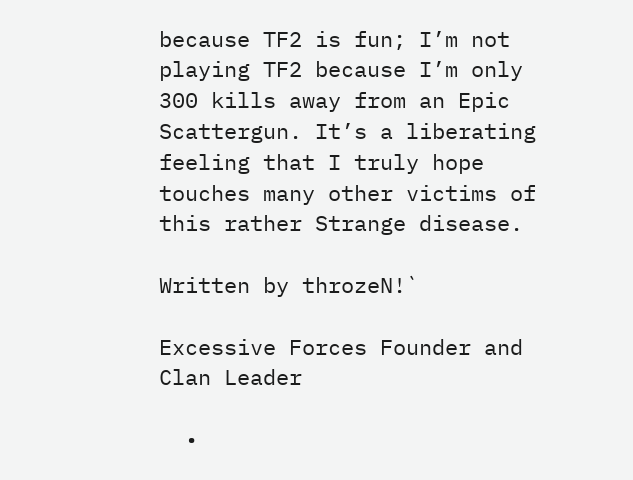because TF2 is fun; I’m not playing TF2 because I’m only 300 kills away from an Epic Scattergun. It’s a liberating feeling that I truly hope touches many other victims of this rather Strange disease.

Written by throzeN!`

Excessive Forces Founder and Clan Leader

  •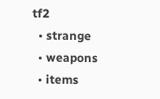tf2
  • strange
  • weapons
  • items